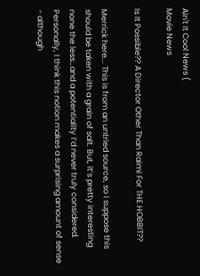Ain't It Cool News (
Movie News

Is It Possible?? A Director Other Than Raimi For THE HOBBIT??

Merrick here... This is from an untried source, so I suppose this should be taken with a grain of salt. But, it’s pretty interesting none the less…and a potentiality I’d never truly considered. Personally, I think this notion makes a surprising amount of sense - although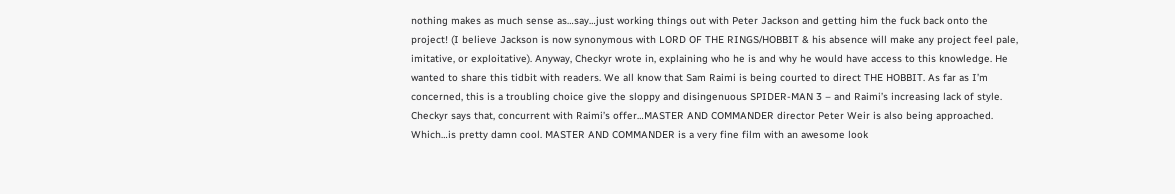nothing makes as much sense as…say…just working things out with Peter Jackson and getting him the fuck back onto the project! (I believe Jackson is now synonymous with LORD OF THE RINGS/HOBBIT & his absence will make any project feel pale, imitative, or exploitative). Anyway, Checkyr wrote in, explaining who he is and why he would have access to this knowledge. He wanted to share this tidbit with readers. We all know that Sam Raimi is being courted to direct THE HOBBIT. As far as I’m concerned, this is a troubling choice give the sloppy and disingenuous SPIDER-MAN 3 – and Raimi’s increasing lack of style. Checkyr says that, concurrent with Raimi’s offer…MASTER AND COMMANDER director Peter Weir is also being approached. Which…is pretty damn cool. MASTER AND COMMANDER is a very fine film with an awesome look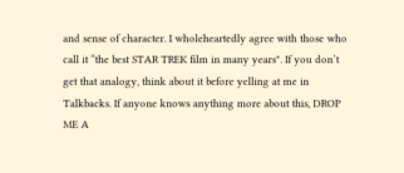and sense of character. I wholeheartedly agree with those who call it “the best STAR TREK film in many years". If you don’t get that analogy, think about it before yelling at me in Talkbacks. If anyone knows anything more about this, DROP ME A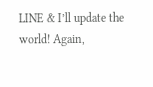LINE & I’ll update the world! Again,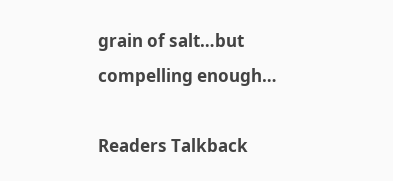grain of salt…but compelling enough…

Readers Talkback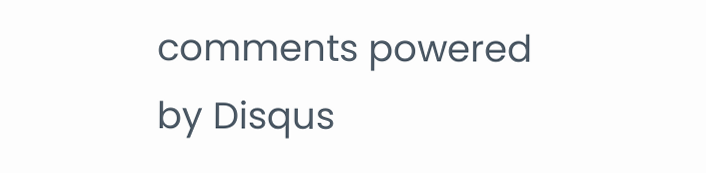comments powered by Disqus